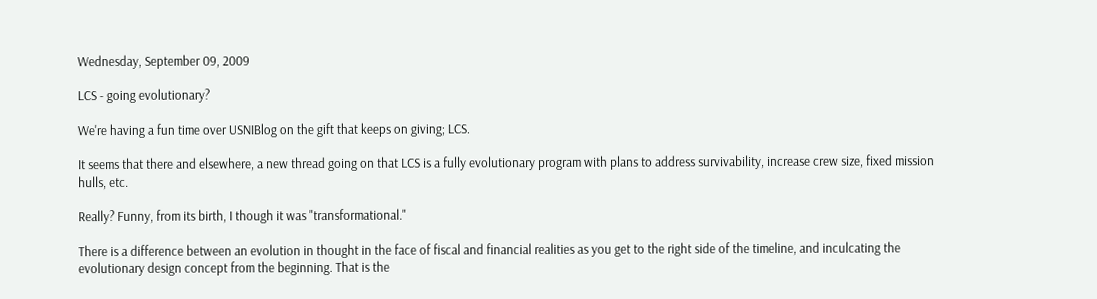Wednesday, September 09, 2009

LCS - going evolutionary?

We're having a fun time over USNIBlog on the gift that keeps on giving; LCS.

It seems that there and elsewhere, a new thread going on that LCS is a fully evolutionary program with plans to address survivability, increase crew size, fixed mission hulls, etc.

Really? Funny, from its birth, I though it was "transformational."

There is a difference between an evolution in thought in the face of fiscal and financial realities as you get to the right side of the timeline, and inculcating the evolutionary design concept from the beginning. That is the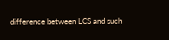difference between LCS and such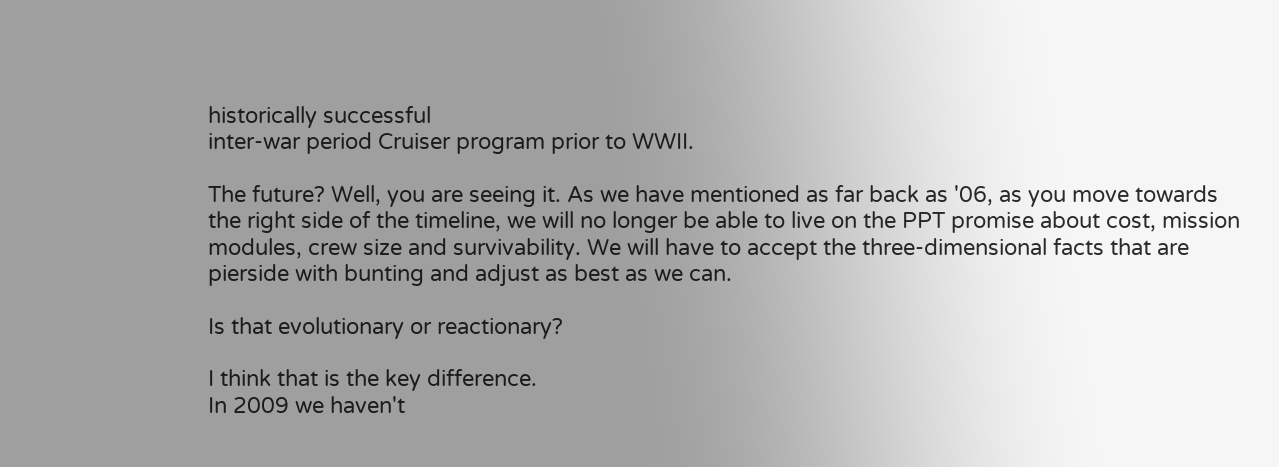historically successful
inter-war period Cruiser program prior to WWII.

The future? Well, you are seeing it. As we have mentioned as far back as '06, as you move towards the right side of the timeline, we will no longer be able to live on the PPT promise about cost, mission modules, crew size and survivability. We will have to accept the three-dimensional facts that are pierside with bunting and adjust as best as we can.

Is that evolutionary or reactionary?

I think that is the key difference.
In 2009 we haven't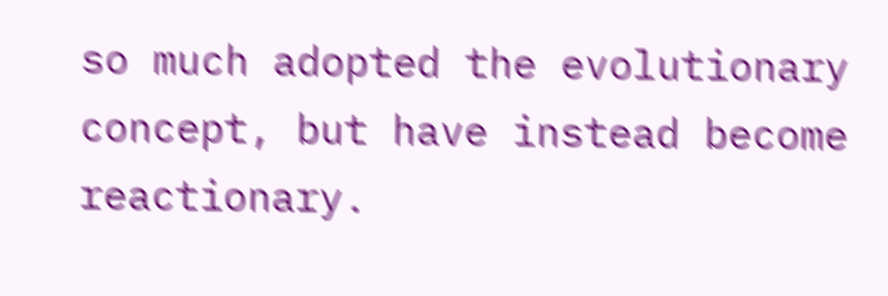so much adopted the evolutionary concept, but have instead become reactionary.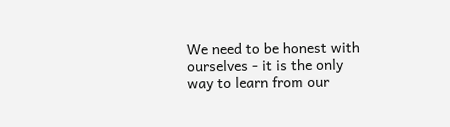We need to be honest with ourselves - it is the only way to learn from our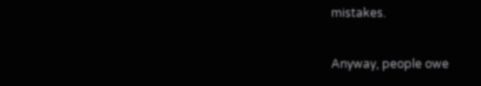mistakes.

Anyway, people owe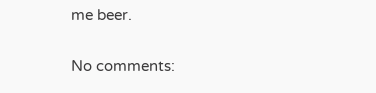me beer.

No comments: